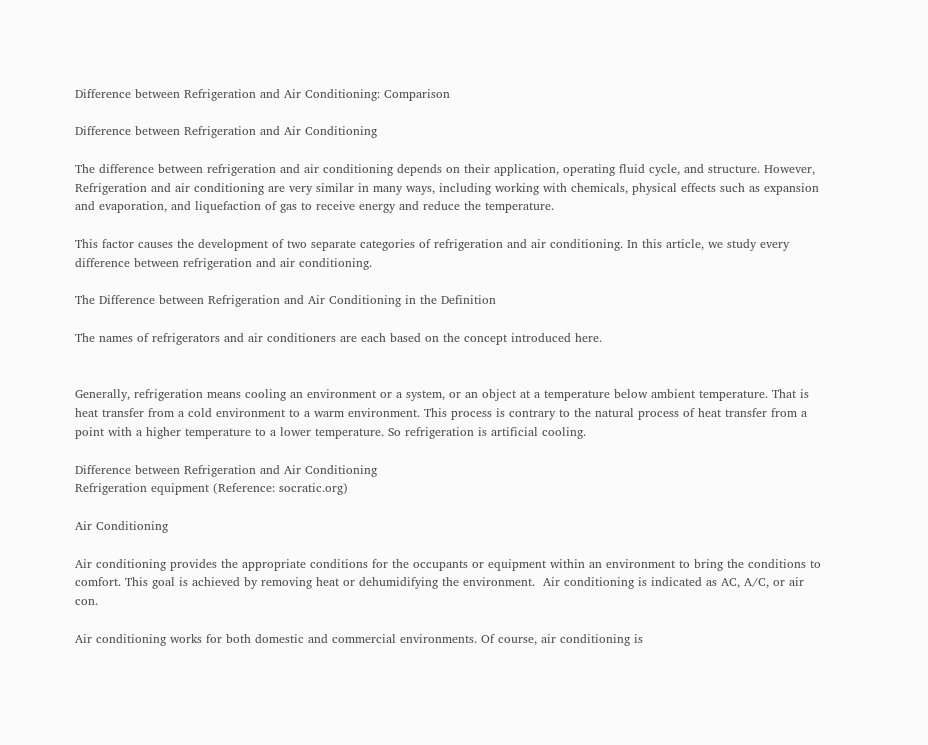Difference between Refrigeration and Air Conditioning: Comparison

Difference between Refrigeration and Air Conditioning

The difference between refrigeration and air conditioning depends on their application, operating fluid cycle, and structure. However, Refrigeration and air conditioning are very similar in many ways, including working with chemicals, physical effects such as expansion and evaporation, and liquefaction of gas to receive energy and reduce the temperature.

This factor causes the development of two separate categories of refrigeration and air conditioning. In this article, we study every difference between refrigeration and air conditioning.

The Difference between Refrigeration and Air Conditioning in the Definition

The names of refrigerators and air conditioners are each based on the concept introduced here.


Generally, refrigeration means cooling an environment or a system, or an object at a temperature below ambient temperature. That is heat transfer from a cold environment to a warm environment. This process is contrary to the natural process of heat transfer from a point with a higher temperature to a lower temperature. So refrigeration is artificial cooling.

Difference between Refrigeration and Air Conditioning
Refrigeration equipment (Reference: socratic.org)

Air Conditioning

Air conditioning provides the appropriate conditions for the occupants or equipment within an environment to bring the conditions to comfort. This goal is achieved by removing heat or dehumidifying the environment.  Air conditioning is indicated as AC, A/C, or air con.

Air conditioning works for both domestic and commercial environments. Of course, air conditioning is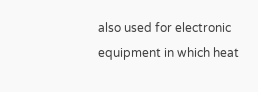also used for electronic equipment in which heat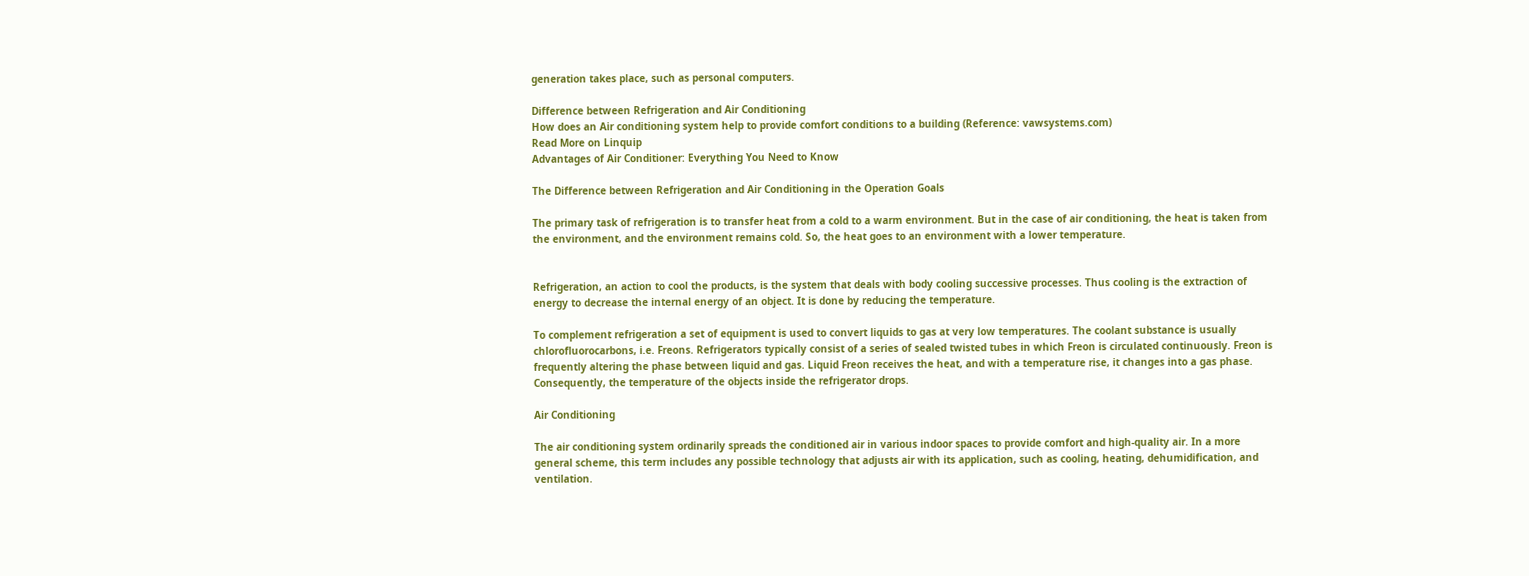generation takes place, such as personal computers.

Difference between Refrigeration and Air Conditioning
How does an Air conditioning system help to provide comfort conditions to a building (Reference: vawsystems.com)
Read More on Linquip
Advantages of Air Conditioner: Everything You Need to Know

The Difference between Refrigeration and Air Conditioning in the Operation Goals

The primary task of refrigeration is to transfer heat from a cold to a warm environment. But in the case of air conditioning, the heat is taken from the environment, and the environment remains cold. So, the heat goes to an environment with a lower temperature.


Refrigeration, an action to cool the products, is the system that deals with body cooling successive processes. Thus cooling is the extraction of energy to decrease the internal energy of an object. It is done by reducing the temperature.

To complement refrigeration a set of equipment is used to convert liquids to gas at very low temperatures. The coolant substance is usually chlorofluorocarbons, i.e. Freons. Refrigerators typically consist of a series of sealed twisted tubes in which Freon is circulated continuously. Freon is frequently altering the phase between liquid and gas. Liquid Freon receives the heat, and with a temperature rise, it changes into a gas phase. Consequently, the temperature of the objects inside the refrigerator drops.

Air Conditioning

The air conditioning system ordinarily spreads the conditioned air in various indoor spaces to provide comfort and high-quality air. In a more general scheme, this term includes any possible technology that adjusts air with its application, such as cooling, heating, dehumidification, and ventilation.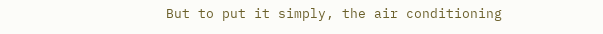But to put it simply, the air conditioning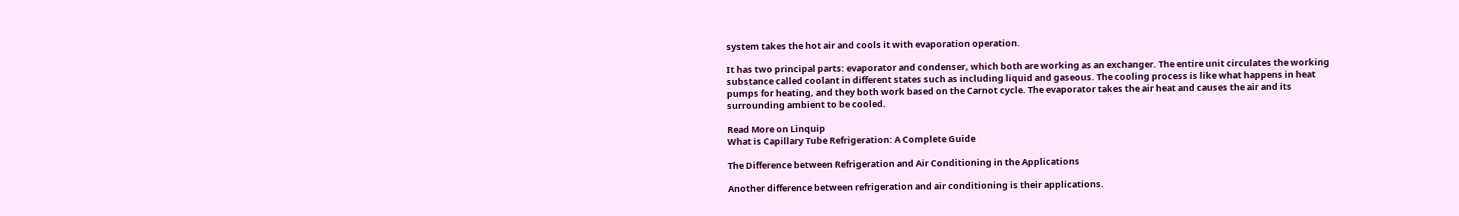system takes the hot air and cools it with evaporation operation.

It has two principal parts: evaporator and condenser, which both are working as an exchanger. The entire unit circulates the working substance called coolant in different states such as including liquid and gaseous. The cooling process is like what happens in heat pumps for heating, and they both work based on the Carnot cycle. The evaporator takes the air heat and causes the air and its surrounding ambient to be cooled.

Read More on Linquip
What is Capillary Tube Refrigeration: A Complete Guide

The Difference between Refrigeration and Air Conditioning in the Applications

Another difference between refrigeration and air conditioning is their applications.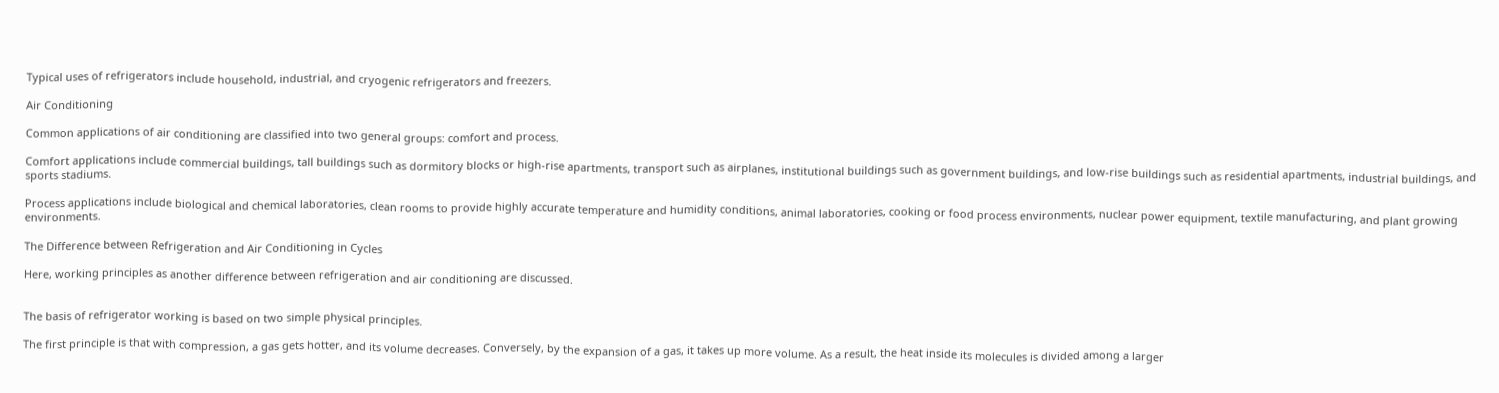Typical uses of refrigerators include household, industrial, and cryogenic refrigerators and freezers.

Air Conditioning

Common applications of air conditioning are classified into two general groups: comfort and process.

Comfort applications include commercial buildings, tall buildings such as dormitory blocks or high-rise apartments, transport such as airplanes, institutional buildings such as government buildings, and low-rise buildings such as residential apartments, industrial buildings, and sports stadiums.

Process applications include biological and chemical laboratories, clean rooms to provide highly accurate temperature and humidity conditions, animal laboratories, cooking or food process environments, nuclear power equipment, textile manufacturing, and plant growing environments.

The Difference between Refrigeration and Air Conditioning in Cycles

Here, working principles as another difference between refrigeration and air conditioning are discussed.


The basis of refrigerator working is based on two simple physical principles.

The first principle is that with compression, a gas gets hotter, and its volume decreases. Conversely, by the expansion of a gas, it takes up more volume. As a result, the heat inside its molecules is divided among a larger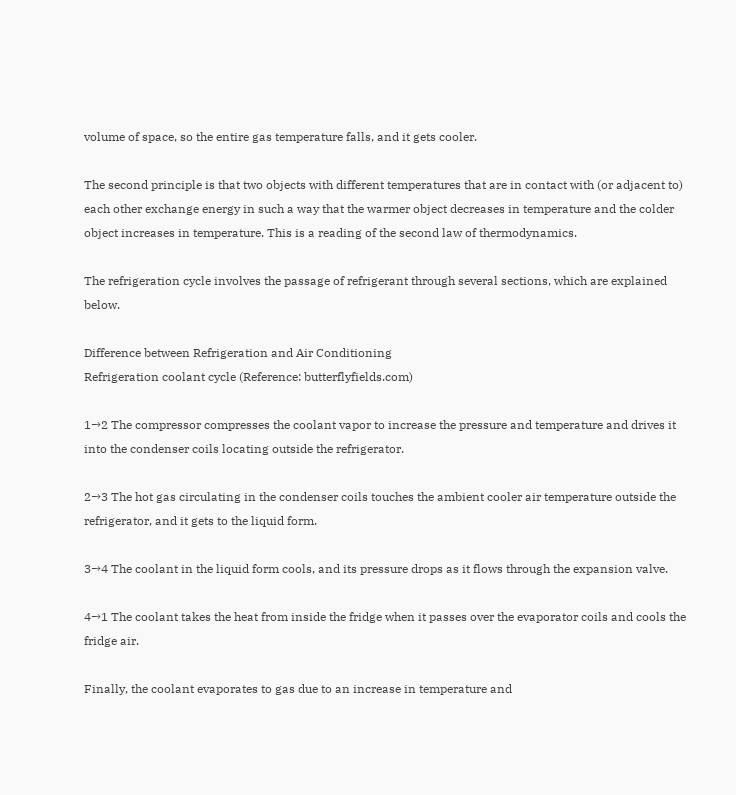volume of space, so the entire gas temperature falls, and it gets cooler.

The second principle is that two objects with different temperatures that are in contact with (or adjacent to) each other exchange energy in such a way that the warmer object decreases in temperature and the colder object increases in temperature. This is a reading of the second law of thermodynamics.

The refrigeration cycle involves the passage of refrigerant through several sections, which are explained below.

Difference between Refrigeration and Air Conditioning
Refrigeration coolant cycle (Reference: butterflyfields.com)

1→2 The compressor compresses the coolant vapor to increase the pressure and temperature and drives it into the condenser coils locating outside the refrigerator.

2→3 The hot gas circulating in the condenser coils touches the ambient cooler air temperature outside the refrigerator, and it gets to the liquid form.

3→4 The coolant in the liquid form cools, and its pressure drops as it flows through the expansion valve.

4→1 The coolant takes the heat from inside the fridge when it passes over the evaporator coils and cools the fridge air.

Finally, the coolant evaporates to gas due to an increase in temperature and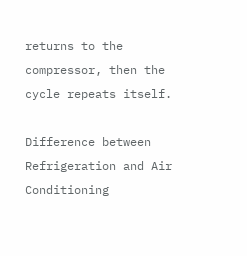returns to the compressor, then the cycle repeats itself.

Difference between Refrigeration and Air Conditioning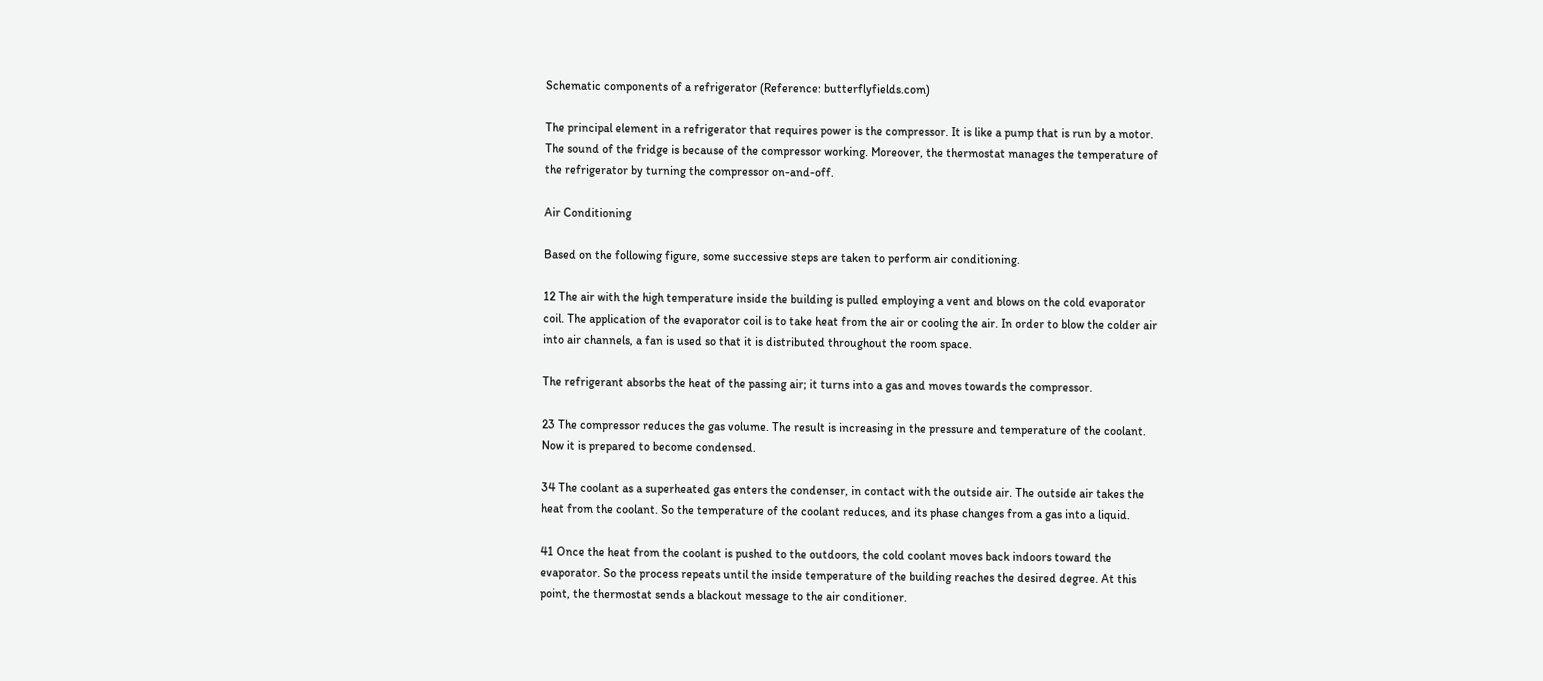Schematic components of a refrigerator (Reference: butterflyfields.com)

The principal element in a refrigerator that requires power is the compressor. It is like a pump that is run by a motor. The sound of the fridge is because of the compressor working. Moreover, the thermostat manages the temperature of the refrigerator by turning the compressor on-and-off.

Air Conditioning

Based on the following figure, some successive steps are taken to perform air conditioning.

12 The air with the high temperature inside the building is pulled employing a vent and blows on the cold evaporator coil. The application of the evaporator coil is to take heat from the air or cooling the air. In order to blow the colder air into air channels, a fan is used so that it is distributed throughout the room space.

The refrigerant absorbs the heat of the passing air; it turns into a gas and moves towards the compressor.

23 The compressor reduces the gas volume. The result is increasing in the pressure and temperature of the coolant. Now it is prepared to become condensed.

34 The coolant as a superheated gas enters the condenser, in contact with the outside air. The outside air takes the heat from the coolant. So the temperature of the coolant reduces, and its phase changes from a gas into a liquid.

41 Once the heat from the coolant is pushed to the outdoors, the cold coolant moves back indoors toward the evaporator. So the process repeats until the inside temperature of the building reaches the desired degree. At this point, the thermostat sends a blackout message to the air conditioner.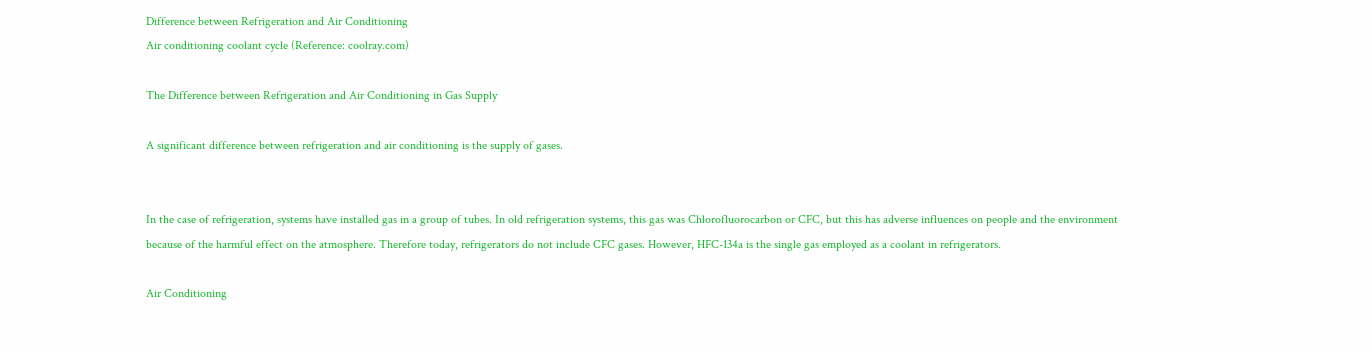Difference between Refrigeration and Air Conditioning
Air conditioning coolant cycle (Reference: coolray.com)

The Difference between Refrigeration and Air Conditioning in Gas Supply

A significant difference between refrigeration and air conditioning is the supply of gases.


In the case of refrigeration, systems have installed gas in a group of tubes. In old refrigeration systems, this gas was Chlorofluorocarbon or CFC, but this has adverse influences on people and the environment because of the harmful effect on the atmosphere. Therefore today, refrigerators do not include CFC gases. However, HFC-134a is the single gas employed as a coolant in refrigerators.

Air Conditioning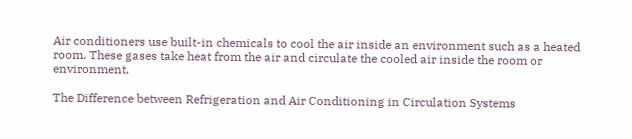Air conditioners use built-in chemicals to cool the air inside an environment such as a heated room. These gases take heat from the air and circulate the cooled air inside the room or environment.

The Difference between Refrigeration and Air Conditioning in Circulation Systems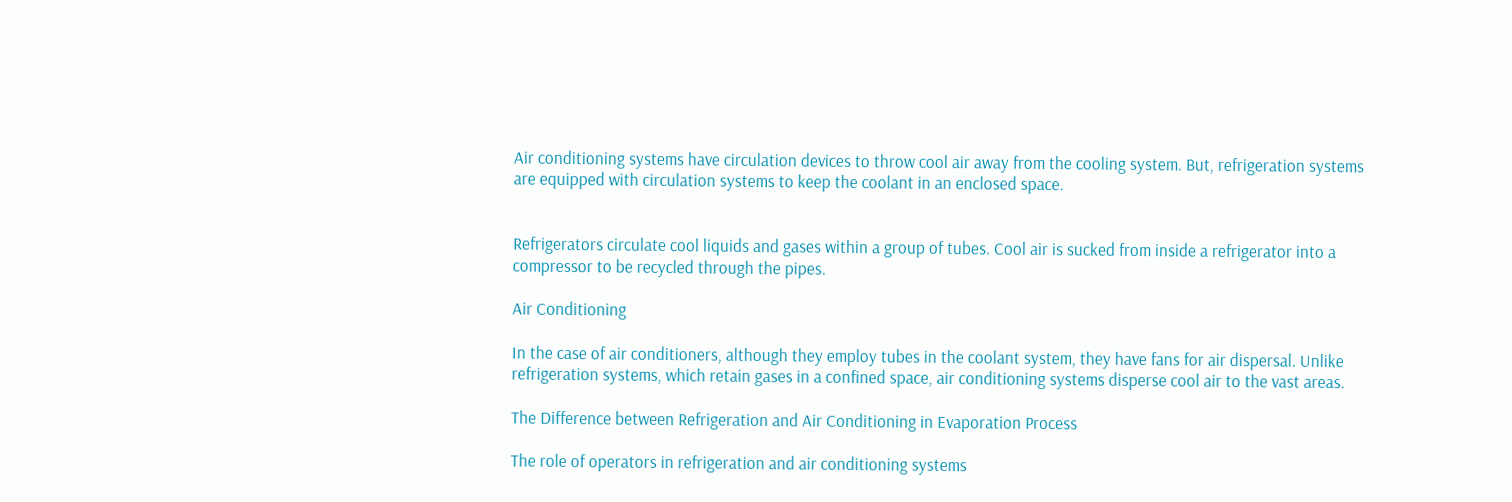Air conditioning systems have circulation devices to throw cool air away from the cooling system. But, refrigeration systems are equipped with circulation systems to keep the coolant in an enclosed space.


Refrigerators circulate cool liquids and gases within a group of tubes. Cool air is sucked from inside a refrigerator into a compressor to be recycled through the pipes.

Air Conditioning

In the case of air conditioners, although they employ tubes in the coolant system, they have fans for air dispersal. Unlike refrigeration systems, which retain gases in a confined space, air conditioning systems disperse cool air to the vast areas.

The Difference between Refrigeration and Air Conditioning in Evaporation Process

The role of operators in refrigeration and air conditioning systems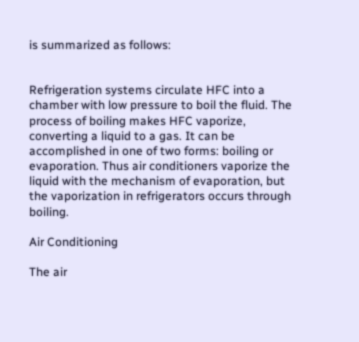is summarized as follows:


Refrigeration systems circulate HFC into a chamber with low pressure to boil the fluid. The process of boiling makes HFC vaporize, converting a liquid to a gas. It can be accomplished in one of two forms: boiling or evaporation. Thus air conditioners vaporize the liquid with the mechanism of evaporation, but the vaporization in refrigerators occurs through boiling.

Air Conditioning

The air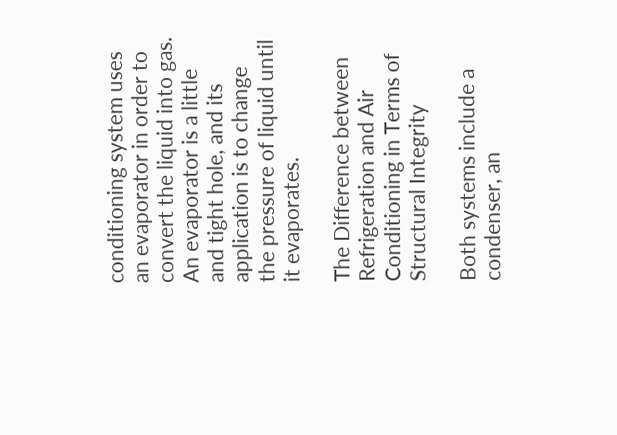conditioning system uses an evaporator in order to convert the liquid into gas. An evaporator is a little and tight hole, and its application is to change the pressure of liquid until it evaporates.

The Difference between Refrigeration and Air Conditioning in Terms of Structural Integrity

Both systems include a condenser, an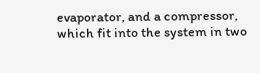evaporator, and a compressor, which fit into the system in two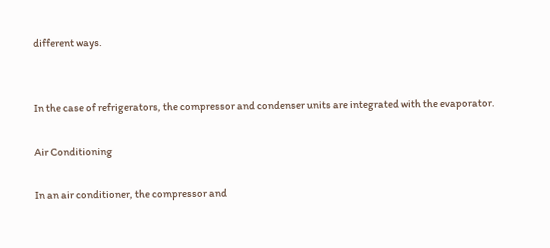different ways.


In the case of refrigerators, the compressor and condenser units are integrated with the evaporator.

Air Conditioning

In an air conditioner, the compressor and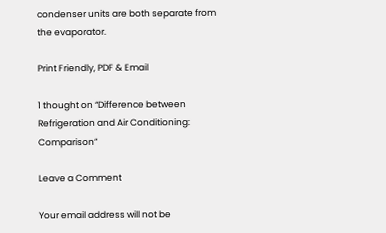condenser units are both separate from the evaporator.

Print Friendly, PDF & Email

1 thought on “Difference between Refrigeration and Air Conditioning: Comparison”

Leave a Comment

Your email address will not be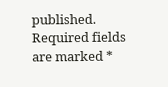published. Required fields are marked *